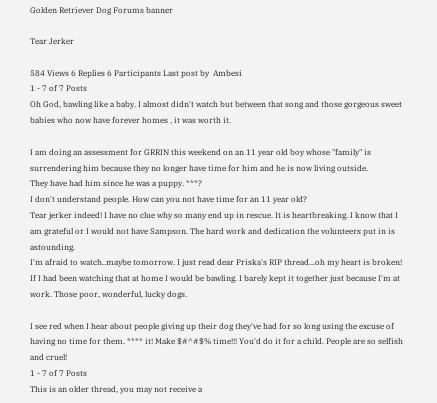Golden Retriever Dog Forums banner

Tear Jerker

584 Views 6 Replies 6 Participants Last post by  Ambesi
1 - 7 of 7 Posts
Oh God, bawling like a baby. I almost didn't watch but between that song and those gorgeous sweet babies who now have forever homes , it was worth it.

I am doing an assessment for GRRIN this weekend on an 11 year old boy whose "family" is surrendering him because they no longer have time for him and he is now living outside.
They have had him since he was a puppy. ***?
I don't understand people. How can you not have time for an 11 year old?
Tear jerker indeed! I have no clue why so many end up in rescue. It is heartbreaking. I know that I am grateful or I would not have Sampson. The hard work and dedication the volunteers put in is astounding.
I'm afraid to watch..maybe tomorrow. I just read dear Priska's RIP thread...oh my heart is broken!
If I had been watching that at home I would be bawling. I barely kept it together just because I'm at work. Those poor, wonderful, lucky dogs.

I see red when I hear about people giving up their dog they've had for so long using the excuse of having no time for them. **** it! Make $#^#$% time!!! You'd do it for a child. People are so selfish and cruel!
1 - 7 of 7 Posts
This is an older thread, you may not receive a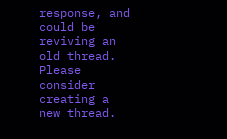response, and could be reviving an old thread. Please consider creating a new thread.